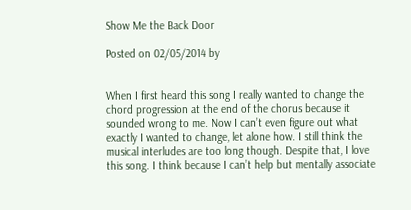Show Me the Back Door

Posted on 02/05/2014 by


When I first heard this song I really wanted to change the chord progression at the end of the chorus because it sounded wrong to me. Now I can’t even figure out what exactly I wanted to change, let alone how. I still think the musical interludes are too long though. Despite that, I love this song. I think because I can’t help but mentally associate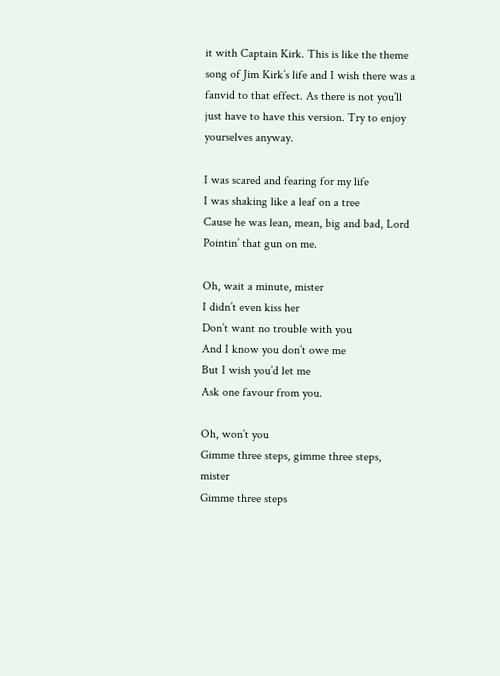it with Captain Kirk. This is like the theme song of Jim Kirk’s life and I wish there was a fanvid to that effect. As there is not you’ll just have to have this version. Try to enjoy yourselves anyway.

I was scared and fearing for my life
I was shaking like a leaf on a tree
Cause he was lean, mean, big and bad, Lord
Pointin’ that gun on me.

Oh, wait a minute, mister
I didn’t even kiss her
Don’t want no trouble with you
And I know you don’t owe me
But I wish you’d let me
Ask one favour from you.

Oh, won’t you
Gimme three steps, gimme three steps, mister
Gimme three steps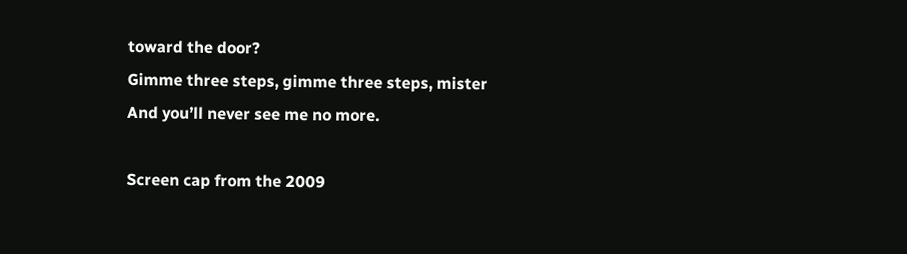toward the door?
Gimme three steps, gimme three steps, mister
And you’ll never see me no more.

Screen cap from the 2009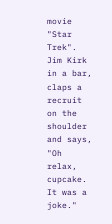movie "Star Trek". Jim Kirk in a bar, claps a recruit on the shoulder and says, "Oh relax, cupcake. It was a joke."